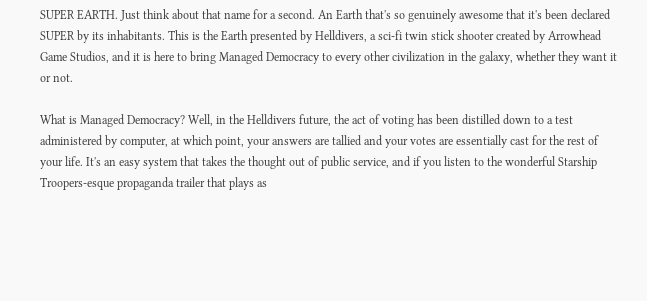SUPER EARTH. Just think about that name for a second. An Earth that's so genuinely awesome that it's been declared SUPER by its inhabitants. This is the Earth presented by Helldivers, a sci-fi twin stick shooter created by Arrowhead Game Studios, and it is here to bring Managed Democracy to every other civilization in the galaxy, whether they want it or not.

What is Managed Democracy? Well, in the Helldivers future, the act of voting has been distilled down to a test administered by computer, at which point, your answers are tallied and your votes are essentially cast for the rest of your life. It's an easy system that takes the thought out of public service, and if you listen to the wonderful Starship Troopers-esque propaganda trailer that plays as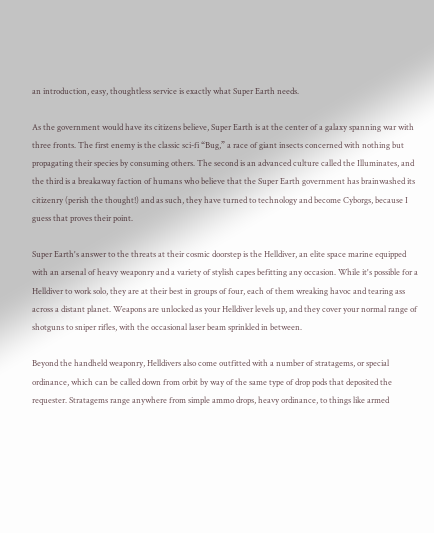an introduction, easy, thoughtless service is exactly what Super Earth needs.

As the government would have its citizens believe, Super Earth is at the center of a galaxy spanning war with three fronts. The first enemy is the classic sci-fi “Bug,” a race of giant insects concerned with nothing but propagating their species by consuming others. The second is an advanced culture called the Illuminates, and the third is a breakaway faction of humans who believe that the Super Earth government has brainwashed its citizenry (perish the thought!) and as such, they have turned to technology and become Cyborgs, because I guess that proves their point.

Super Earth's answer to the threats at their cosmic doorstep is the Helldiver, an elite space marine equipped with an arsenal of heavy weaponry and a variety of stylish capes befitting any occasion. While it's possible for a Helldiver to work solo, they are at their best in groups of four, each of them wreaking havoc and tearing ass across a distant planet. Weapons are unlocked as your Helldiver levels up, and they cover your normal range of shotguns to sniper rifles, with the occasional laser beam sprinkled in between.

Beyond the handheld weaponry, Helldivers also come outfitted with a number of stratagems, or special ordinance, which can be called down from orbit by way of the same type of drop pods that deposited the requester. Stratagems range anywhere from simple ammo drops, heavy ordinance, to things like armed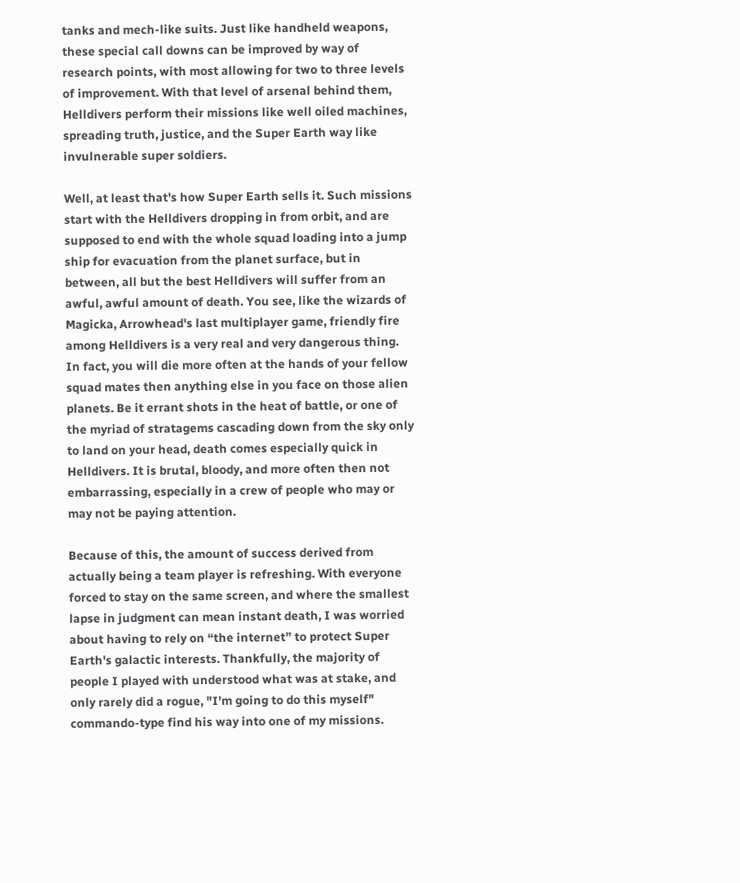tanks and mech-like suits. Just like handheld weapons, these special call downs can be improved by way of research points, with most allowing for two to three levels of improvement. With that level of arsenal behind them, Helldivers perform their missions like well oiled machines, spreading truth, justice, and the Super Earth way like invulnerable super soldiers.

Well, at least that's how Super Earth sells it. Such missions start with the Helldivers dropping in from orbit, and are supposed to end with the whole squad loading into a jump ship for evacuation from the planet surface, but in between, all but the best Helldivers will suffer from an awful, awful amount of death. You see, like the wizards of Magicka, Arrowhead's last multiplayer game, friendly fire among Helldivers is a very real and very dangerous thing. In fact, you will die more often at the hands of your fellow squad mates then anything else in you face on those alien planets. Be it errant shots in the heat of battle, or one of the myriad of stratagems cascading down from the sky only to land on your head, death comes especially quick in Helldivers. It is brutal, bloody, and more often then not embarrassing, especially in a crew of people who may or may not be paying attention.

Because of this, the amount of success derived from actually being a team player is refreshing. With everyone forced to stay on the same screen, and where the smallest lapse in judgment can mean instant death, I was worried about having to rely on “the internet” to protect Super Earth's galactic interests. Thankfully, the majority of people I played with understood what was at stake, and only rarely did a rogue, "I'm going to do this myself" commando-type find his way into one of my missions.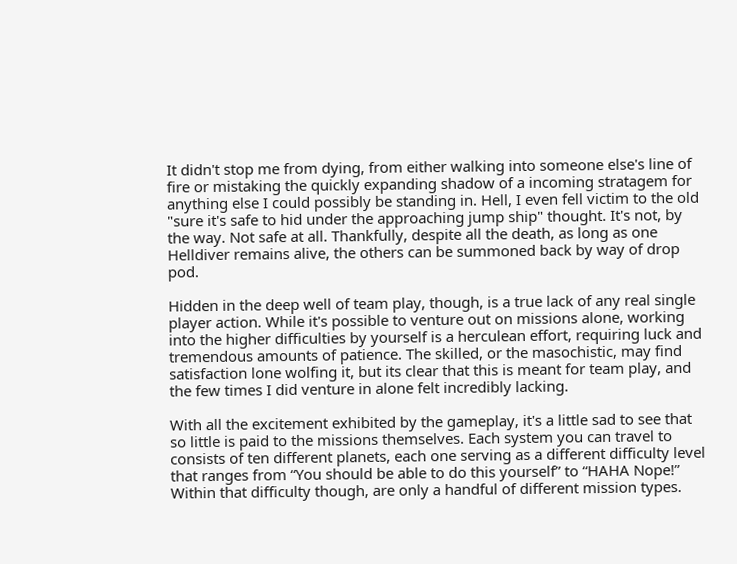It didn't stop me from dying, from either walking into someone else's line of fire or mistaking the quickly expanding shadow of a incoming stratagem for anything else I could possibly be standing in. Hell, I even fell victim to the old "sure it's safe to hid under the approaching jump ship" thought. It's not, by the way. Not safe at all. Thankfully, despite all the death, as long as one Helldiver remains alive, the others can be summoned back by way of drop pod.

Hidden in the deep well of team play, though, is a true lack of any real single player action. While it's possible to venture out on missions alone, working into the higher difficulties by yourself is a herculean effort, requiring luck and tremendous amounts of patience. The skilled, or the masochistic, may find satisfaction lone wolfing it, but its clear that this is meant for team play, and the few times I did venture in alone felt incredibly lacking.

With all the excitement exhibited by the gameplay, it's a little sad to see that so little is paid to the missions themselves. Each system you can travel to consists of ten different planets, each one serving as a different difficulty level that ranges from “You should be able to do this yourself” to “HAHA Nope!” Within that difficulty though, are only a handful of different mission types.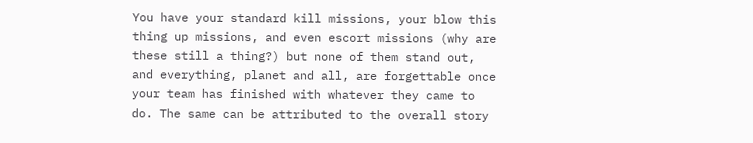You have your standard kill missions, your blow this thing up missions, and even escort missions (why are these still a thing?) but none of them stand out, and everything, planet and all, are forgettable once your team has finished with whatever they came to do. The same can be attributed to the overall story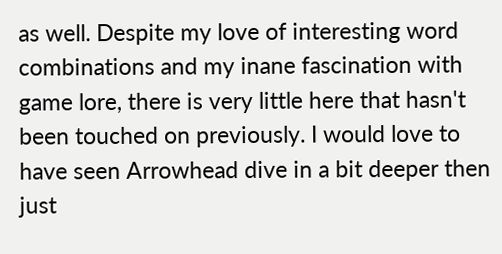as well. Despite my love of interesting word combinations and my inane fascination with game lore, there is very little here that hasn't been touched on previously. I would love to have seen Arrowhead dive in a bit deeper then just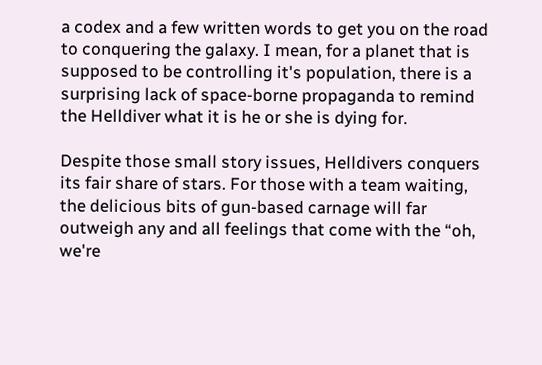a codex and a few written words to get you on the road to conquering the galaxy. I mean, for a planet that is supposed to be controlling it's population, there is a surprising lack of space-borne propaganda to remind the Helldiver what it is he or she is dying for.

Despite those small story issues, Helldivers conquers its fair share of stars. For those with a team waiting, the delicious bits of gun-based carnage will far outweigh any and all feelings that come with the “oh, we're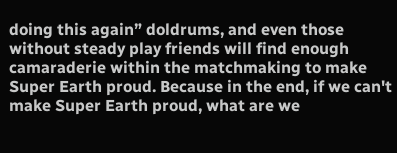doing this again” doldrums, and even those without steady play friends will find enough camaraderie within the matchmaking to make Super Earth proud. Because in the end, if we can't make Super Earth proud, what are we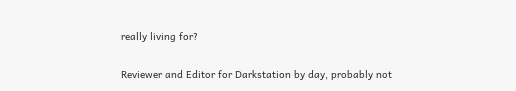really living for?

Reviewer and Editor for Darkstation by day, probably not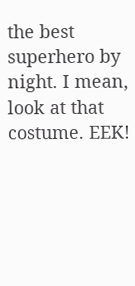the best superhero by night. I mean, look at that costume. EEK!